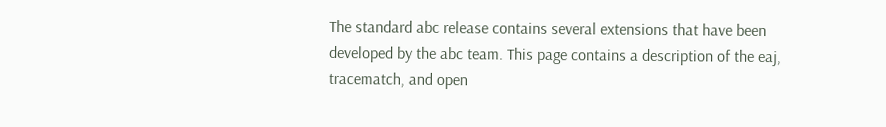The standard abc release contains several extensions that have been developed by the abc team. This page contains a description of the eaj, tracematch, and open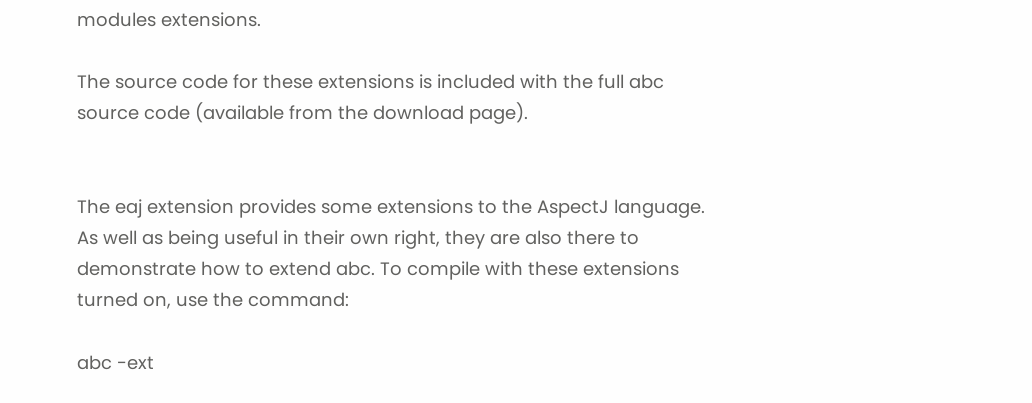modules extensions.

The source code for these extensions is included with the full abc source code (available from the download page).


The eaj extension provides some extensions to the AspectJ language. As well as being useful in their own right, they are also there to demonstrate how to extend abc. To compile with these extensions turned on, use the command:

abc -ext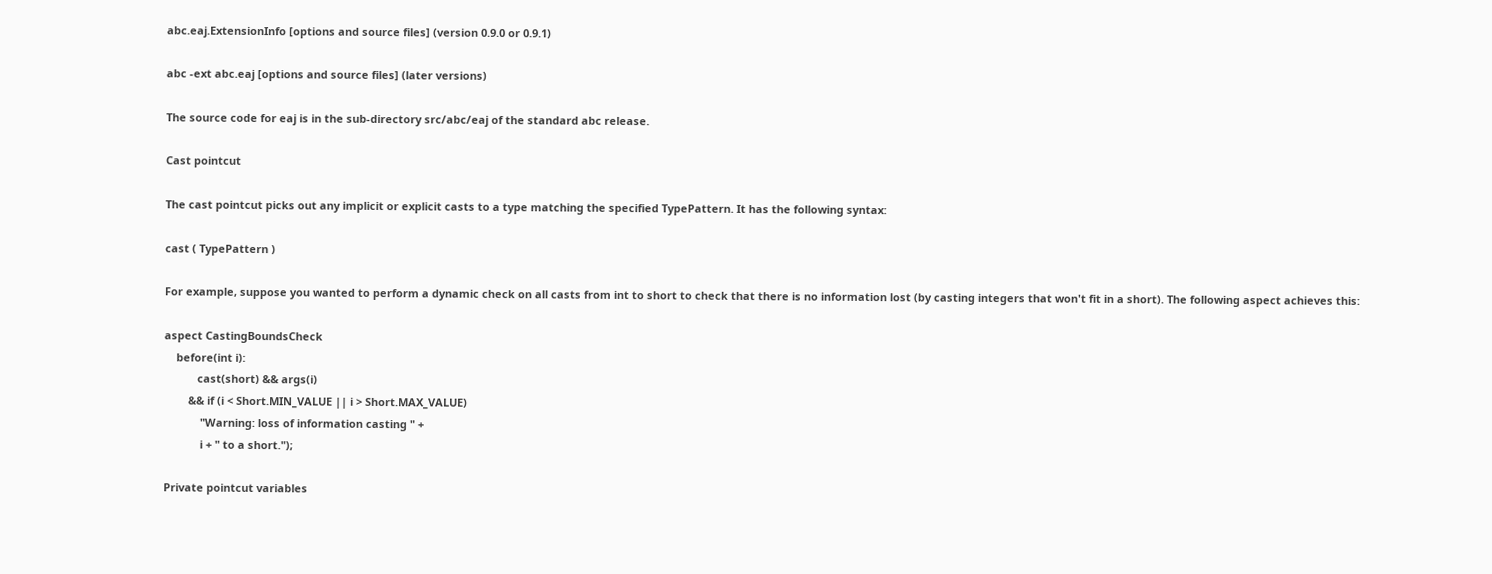abc.eaj.ExtensionInfo [options and source files] (version 0.9.0 or 0.9.1)

abc -ext abc.eaj [options and source files] (later versions)

The source code for eaj is in the sub-directory src/abc/eaj of the standard abc release.

Cast pointcut

The cast pointcut picks out any implicit or explicit casts to a type matching the specified TypePattern. It has the following syntax:

cast ( TypePattern )

For example, suppose you wanted to perform a dynamic check on all casts from int to short to check that there is no information lost (by casting integers that won't fit in a short). The following aspect achieves this:

aspect CastingBoundsCheck
    before(int i):
           cast(short) && args(i)
        && if (i < Short.MIN_VALUE || i > Short.MAX_VALUE)
            "Warning: loss of information casting " +
            i + " to a short.");

Private pointcut variables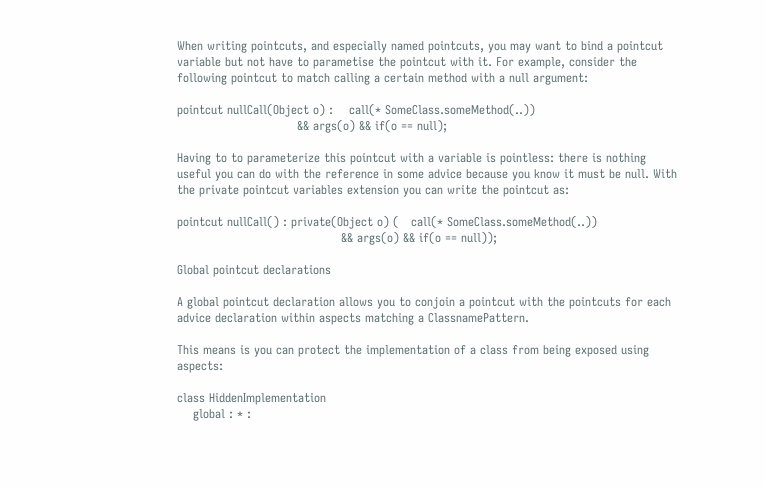When writing pointcuts, and especially named pointcuts, you may want to bind a pointcut variable but not have to parametise the pointcut with it. For example, consider the following pointcut to match calling a certain method with a null argument:

pointcut nullCall(Object o) :    call(* SomeClass.someMethod(..))
                              && args(o) && if(o == null);

Having to to parameterize this pointcut with a variable is pointless: there is nothing useful you can do with the reference in some advice because you know it must be null. With the private pointcut variables extension you can write the pointcut as:

pointcut nullCall() : private(Object o) (   call(* SomeClass.someMethod(..))
                                         && args(o) && if(o == null));

Global pointcut declarations

A global pointcut declaration allows you to conjoin a pointcut with the pointcuts for each advice declaration within aspects matching a ClassnamePattern.

This means is you can protect the implementation of a class from being exposed using aspects:

class HiddenImplementation
    global : * :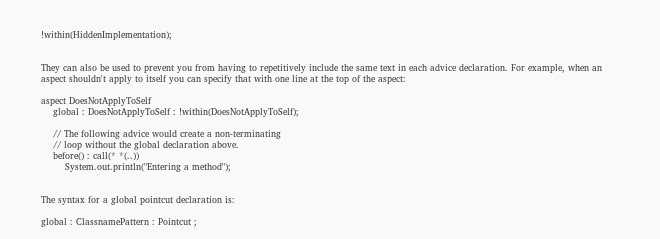!within(HiddenImplementation);


They can also be used to prevent you from having to repetitively include the same text in each advice declaration. For example, when an aspect shouldn't apply to itself you can specify that with one line at the top of the aspect:

aspect DoesNotApplyToSelf
    global : DoesNotApplyToSelf : !within(DoesNotApplyToSelf);

    // The following advice would create a non-terminating
    // loop without the global declaration above.
    before() : call(* *(..))
        System.out.println("Entering a method");


The syntax for a global pointcut declaration is:

global : ClassnamePattern : Pointcut ;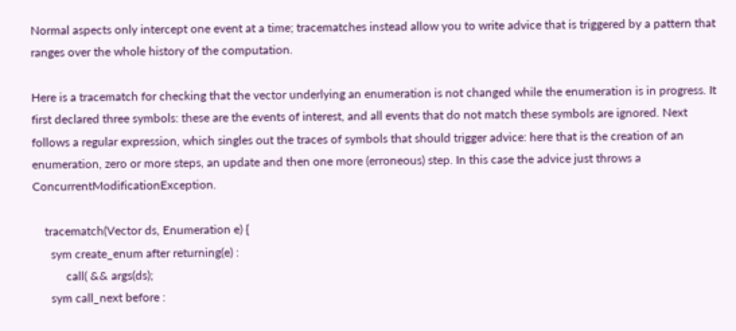Normal aspects only intercept one event at a time; tracematches instead allow you to write advice that is triggered by a pattern that ranges over the whole history of the computation.

Here is a tracematch for checking that the vector underlying an enumeration is not changed while the enumeration is in progress. It first declared three symbols: these are the events of interest, and all events that do not match these symbols are ignored. Next follows a regular expression, which singles out the traces of symbols that should trigger advice: here that is the creation of an enumeration, zero or more steps, an update and then one more (erroneous) step. In this case the advice just throws a ConcurrentModificationException.

    tracematch(Vector ds, Enumeration e) {
      sym create_enum after returning(e) :
           call( && args(ds);
      sym call_next before :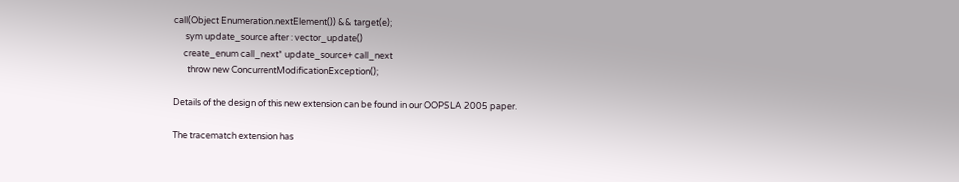call(Object Enumeration.nextElement()) && target(e);
      sym update_source after : vector_update()
     create_enum call_next* update_source+ call_next
       throw new ConcurrentModificationException();

Details of the design of this new extension can be found in our OOPSLA 2005 paper.

The tracematch extension has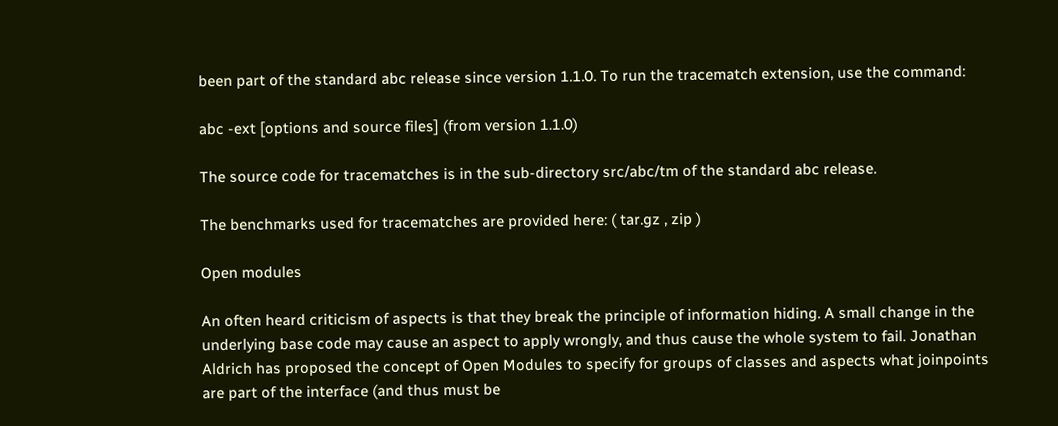been part of the standard abc release since version 1.1.0. To run the tracematch extension, use the command:

abc -ext [options and source files] (from version 1.1.0)

The source code for tracematches is in the sub-directory src/abc/tm of the standard abc release.

The benchmarks used for tracematches are provided here: ( tar.gz , zip )

Open modules

An often heard criticism of aspects is that they break the principle of information hiding. A small change in the underlying base code may cause an aspect to apply wrongly, and thus cause the whole system to fail. Jonathan Aldrich has proposed the concept of Open Modules to specify for groups of classes and aspects what joinpoints are part of the interface (and thus must be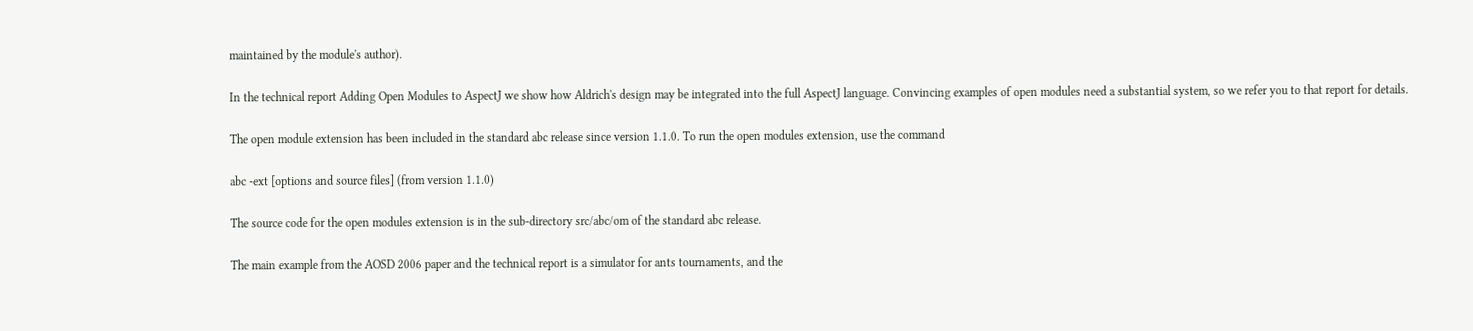maintained by the module's author).

In the technical report Adding Open Modules to AspectJ we show how Aldrich's design may be integrated into the full AspectJ language. Convincing examples of open modules need a substantial system, so we refer you to that report for details.

The open module extension has been included in the standard abc release since version 1.1.0. To run the open modules extension, use the command

abc -ext [options and source files] (from version 1.1.0)

The source code for the open modules extension is in the sub-directory src/abc/om of the standard abc release.

The main example from the AOSD 2006 paper and the technical report is a simulator for ants tournaments, and the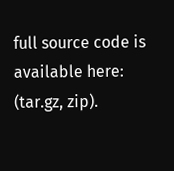full source code is available here: (tar.gz, zip).